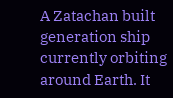A Zatachan built generation ship currently orbiting around Earth. It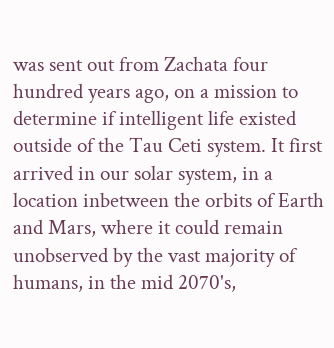was sent out from Zachata four hundred years ago, on a mission to determine if intelligent life existed outside of the Tau Ceti system. It first arrived in our solar system, in a location inbetween the orbits of Earth and Mars, where it could remain unobserved by the vast majority of humans, in the mid 2070's,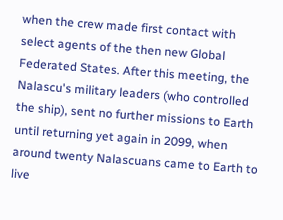when the crew made first contact with select agents of the then new Global Federated States. After this meeting, the Nalascu's military leaders (who controlled the ship), sent no further missions to Earth until returning yet again in 2099, when around twenty Nalascuans came to Earth to live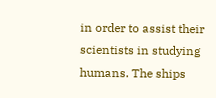in order to assist their scientists in studying humans. The ships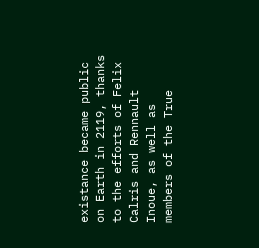existance became public on Earth in 2119, thanks to the efforts of Felix Calris and Rennault Inoue, as well as members of the True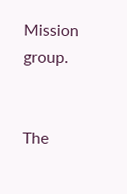Mission group.


The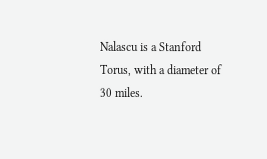Nalascu is a Stanford Torus, with a diameter of 30 miles.